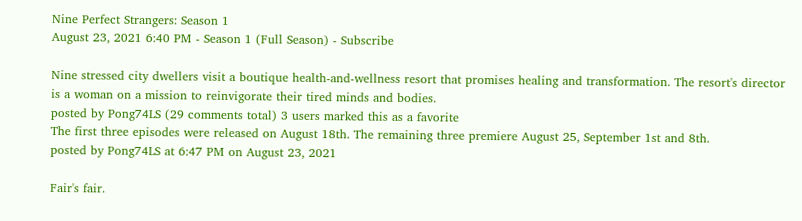Nine Perfect Strangers: Season 1
August 23, 2021 6:40 PM - Season 1 (Full Season) - Subscribe

Nine stressed city dwellers visit a boutique health-and-wellness resort that promises healing and transformation. The resort's director is a woman on a mission to reinvigorate their tired minds and bodies.
posted by Pong74LS (29 comments total) 3 users marked this as a favorite
The first three episodes were released on August 18th. The remaining three premiere August 25, September 1st and 8th.
posted by Pong74LS at 6:47 PM on August 23, 2021

Fair's fair.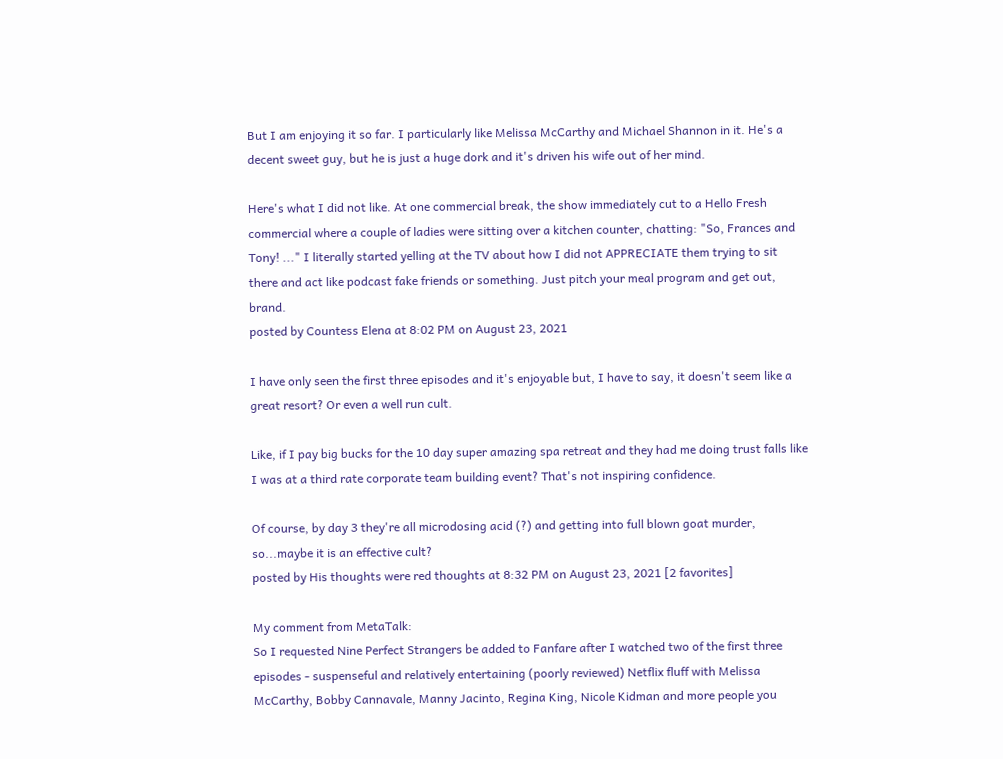But I am enjoying it so far. I particularly like Melissa McCarthy and Michael Shannon in it. He's a decent sweet guy, but he is just a huge dork and it's driven his wife out of her mind.

Here's what I did not like. At one commercial break, the show immediately cut to a Hello Fresh commercial where a couple of ladies were sitting over a kitchen counter, chatting: "So, Frances and Tony! ..." I literally started yelling at the TV about how I did not APPRECIATE them trying to sit there and act like podcast fake friends or something. Just pitch your meal program and get out, brand.
posted by Countess Elena at 8:02 PM on August 23, 2021

I have only seen the first three episodes and it's enjoyable but, I have to say, it doesn't seem like a great resort? Or even a well run cult.

Like, if I pay big bucks for the 10 day super amazing spa retreat and they had me doing trust falls like I was at a third rate corporate team building event? That's not inspiring confidence.

Of course, by day 3 they're all microdosing acid (?) and getting into full blown goat murder, so...maybe it is an effective cult?
posted by His thoughts were red thoughts at 8:32 PM on August 23, 2021 [2 favorites]

My comment from MetaTalk:
So I requested Nine Perfect Strangers be added to Fanfare after I watched two of the first three episodes - suspenseful and relatively entertaining (poorly reviewed) Netflix fluff with Melissa McCarthy, Bobby Cannavale, Manny Jacinto, Regina King, Nicole Kidman and more people you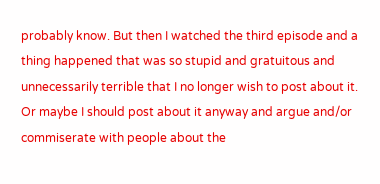probably know. But then I watched the third episode and a thing happened that was so stupid and gratuitous and unnecessarily terrible that I no longer wish to post about it. Or maybe I should post about it anyway and argue and/or commiserate with people about the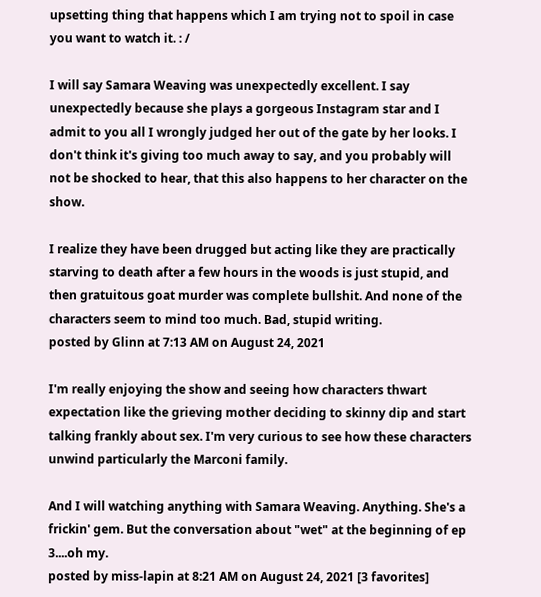upsetting thing that happens which I am trying not to spoil in case you want to watch it. : /

I will say Samara Weaving was unexpectedly excellent. I say unexpectedly because she plays a gorgeous Instagram star and I admit to you all I wrongly judged her out of the gate by her looks. I don't think it's giving too much away to say, and you probably will not be shocked to hear, that this also happens to her character on the show.

I realize they have been drugged but acting like they are practically starving to death after a few hours in the woods is just stupid, and then gratuitous goat murder was complete bullshit. And none of the characters seem to mind too much. Bad, stupid writing.
posted by Glinn at 7:13 AM on August 24, 2021

I'm really enjoying the show and seeing how characters thwart expectation like the grieving mother deciding to skinny dip and start talking frankly about sex. I'm very curious to see how these characters unwind particularly the Marconi family.

And I will watching anything with Samara Weaving. Anything. She's a frickin' gem. But the conversation about "wet" at the beginning of ep 3....oh my.
posted by miss-lapin at 8:21 AM on August 24, 2021 [3 favorites]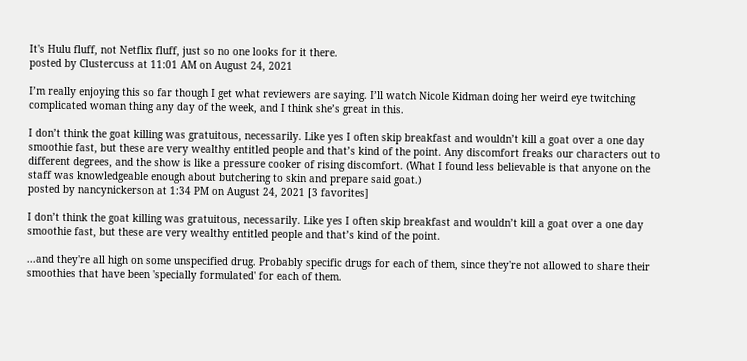It's Hulu fluff, not Netflix fluff, just so no one looks for it there.
posted by Clustercuss at 11:01 AM on August 24, 2021

I’m really enjoying this so far though I get what reviewers are saying. I’ll watch Nicole Kidman doing her weird eye twitching complicated woman thing any day of the week, and I think she’s great in this.

I don’t think the goat killing was gratuitous, necessarily. Like yes I often skip breakfast and wouldn’t kill a goat over a one day smoothie fast, but these are very wealthy entitled people and that’s kind of the point. Any discomfort freaks our characters out to different degrees, and the show is like a pressure cooker of rising discomfort. (What I found less believable is that anyone on the staff was knowledgeable enough about butchering to skin and prepare said goat.)
posted by nancynickerson at 1:34 PM on August 24, 2021 [3 favorites]

I don’t think the goat killing was gratuitous, necessarily. Like yes I often skip breakfast and wouldn’t kill a goat over a one day smoothie fast, but these are very wealthy entitled people and that’s kind of the point.

...and they're all high on some unspecified drug. Probably specific drugs for each of them, since they're not allowed to share their smoothies that have been 'specially formulated' for each of them.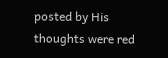posted by His thoughts were red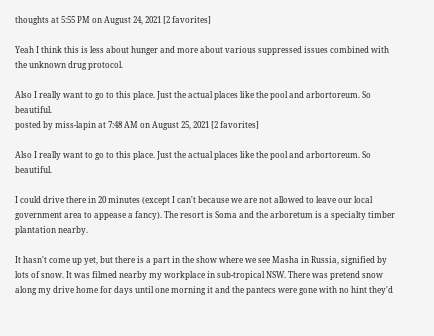thoughts at 5:55 PM on August 24, 2021 [2 favorites]

Yeah I think this is less about hunger and more about various suppressed issues combined with the unknown drug protocol.

Also I really want to go to this place. Just the actual places like the pool and arbortoreum. So beautiful.
posted by miss-lapin at 7:48 AM on August 25, 2021 [2 favorites]

Also I really want to go to this place. Just the actual places like the pool and arbortoreum. So beautiful.

I could drive there in 20 minutes (except I can't because we are not allowed to leave our local government area to appease a fancy). The resort is Soma and the arboretum is a specialty timber plantation nearby.

It hasn't come up yet, but there is a part in the show where we see Masha in Russia, signified by lots of snow. It was filmed nearby my workplace in sub-tropical NSW. There was pretend snow along my drive home for days until one morning it and the pantecs were gone with no hint they'd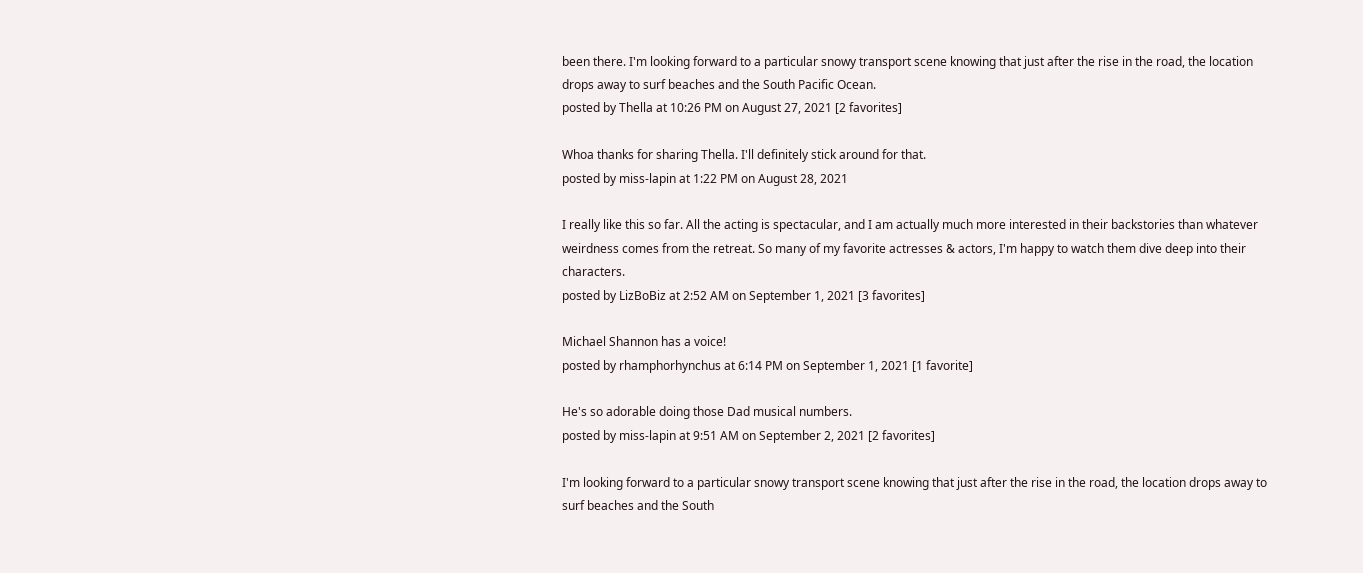been there. I'm looking forward to a particular snowy transport scene knowing that just after the rise in the road, the location drops away to surf beaches and the South Pacific Ocean.
posted by Thella at 10:26 PM on August 27, 2021 [2 favorites]

Whoa thanks for sharing Thella. I'll definitely stick around for that.
posted by miss-lapin at 1:22 PM on August 28, 2021

I really like this so far. All the acting is spectacular, and I am actually much more interested in their backstories than whatever weirdness comes from the retreat. So many of my favorite actresses & actors, I'm happy to watch them dive deep into their characters.
posted by LizBoBiz at 2:52 AM on September 1, 2021 [3 favorites]

Michael Shannon has a voice!
posted by rhamphorhynchus at 6:14 PM on September 1, 2021 [1 favorite]

He's so adorable doing those Dad musical numbers.
posted by miss-lapin at 9:51 AM on September 2, 2021 [2 favorites]

I'm looking forward to a particular snowy transport scene knowing that just after the rise in the road, the location drops away to surf beaches and the South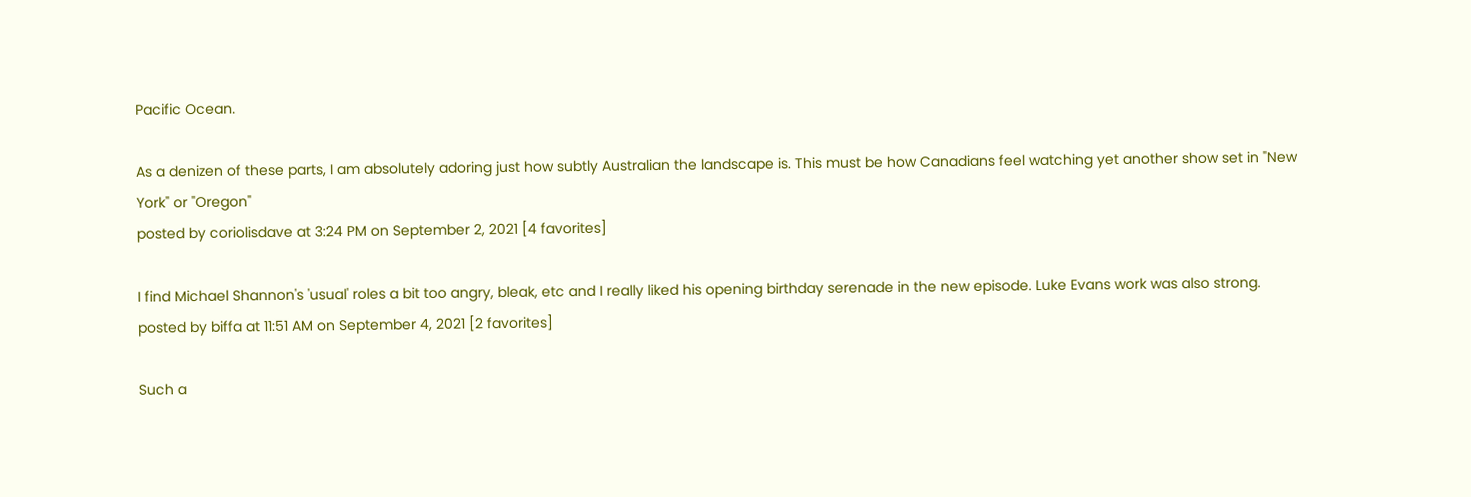Pacific Ocean.

As a denizen of these parts, I am absolutely adoring just how subtly Australian the landscape is. This must be how Canadians feel watching yet another show set in "New York" or "Oregon"
posted by coriolisdave at 3:24 PM on September 2, 2021 [4 favorites]

I find Michael Shannon's 'usual' roles a bit too angry, bleak, etc and I really liked his opening birthday serenade in the new episode. Luke Evans work was also strong.
posted by biffa at 11:51 AM on September 4, 2021 [2 favorites]

Such a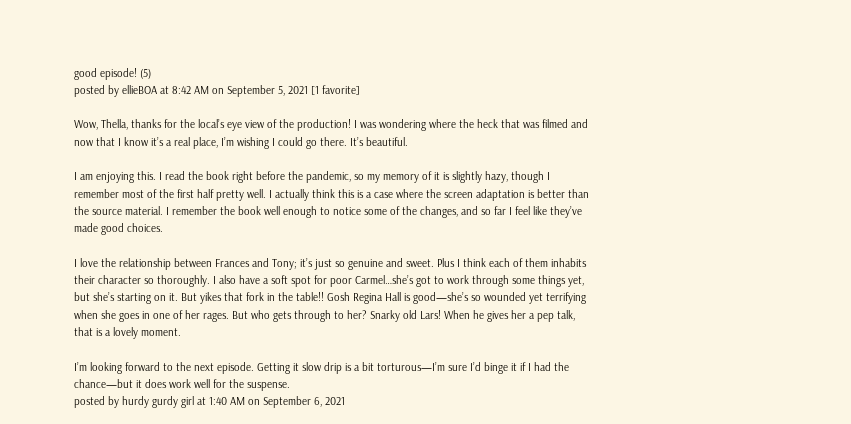good episode! (5)
posted by ellieBOA at 8:42 AM on September 5, 2021 [1 favorite]

Wow, Thella, thanks for the local’s eye view of the production! I was wondering where the heck that was filmed and now that I know it’s a real place, I’m wishing I could go there. It’s beautiful.

I am enjoying this. I read the book right before the pandemic, so my memory of it is slightly hazy, though I remember most of the first half pretty well. I actually think this is a case where the screen adaptation is better than the source material. I remember the book well enough to notice some of the changes, and so far I feel like they’ve made good choices.

I love the relationship between Frances and Tony; it’s just so genuine and sweet. Plus I think each of them inhabits their character so thoroughly. I also have a soft spot for poor Carmel…she’s got to work through some things yet, but she’s starting on it. But yikes that fork in the table!! Gosh Regina Hall is good—she’s so wounded yet terrifying when she goes in one of her rages. But who gets through to her? Snarky old Lars! When he gives her a pep talk, that is a lovely moment.

I’m looking forward to the next episode. Getting it slow drip is a bit torturous—I’m sure I’d binge it if I had the chance—but it does work well for the suspense.
posted by hurdy gurdy girl at 1:40 AM on September 6, 2021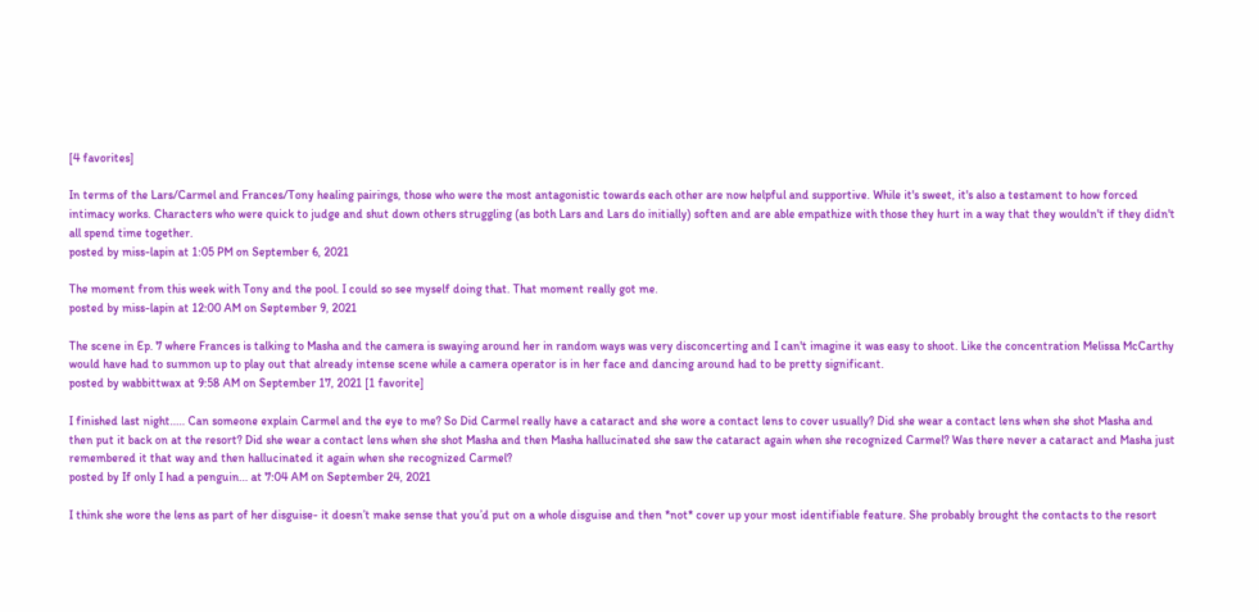[4 favorites]

In terms of the Lars/Carmel and Frances/Tony healing pairings, those who were the most antagonistic towards each other are now helpful and supportive. While it's sweet, it's also a testament to how forced intimacy works. Characters who were quick to judge and shut down others struggling (as both Lars and Lars do initially) soften and are able empathize with those they hurt in a way that they wouldn't if they didn't all spend time together.
posted by miss-lapin at 1:05 PM on September 6, 2021

The moment from this week with Tony and the pool. I could so see myself doing that. That moment really got me.
posted by miss-lapin at 12:00 AM on September 9, 2021

The scene in Ep. 7 where Frances is talking to Masha and the camera is swaying around her in random ways was very disconcerting and I can't imagine it was easy to shoot. Like the concentration Melissa McCarthy would have had to summon up to play out that already intense scene while a camera operator is in her face and dancing around had to be pretty significant.
posted by wabbittwax at 9:58 AM on September 17, 2021 [1 favorite]

I finished last night..... Can someone explain Carmel and the eye to me? So Did Carmel really have a cataract and she wore a contact lens to cover usually? Did she wear a contact lens when she shot Masha and then put it back on at the resort? Did she wear a contact lens when she shot Masha and then Masha hallucinated she saw the cataract again when she recognized Carmel? Was there never a cataract and Masha just remembered it that way and then hallucinated it again when she recognized Carmel?
posted by If only I had a penguin... at 7:04 AM on September 24, 2021

I think she wore the lens as part of her disguise- it doesn’t make sense that you’d put on a whole disguise and then *not* cover up your most identifiable feature. She probably brought the contacts to the resort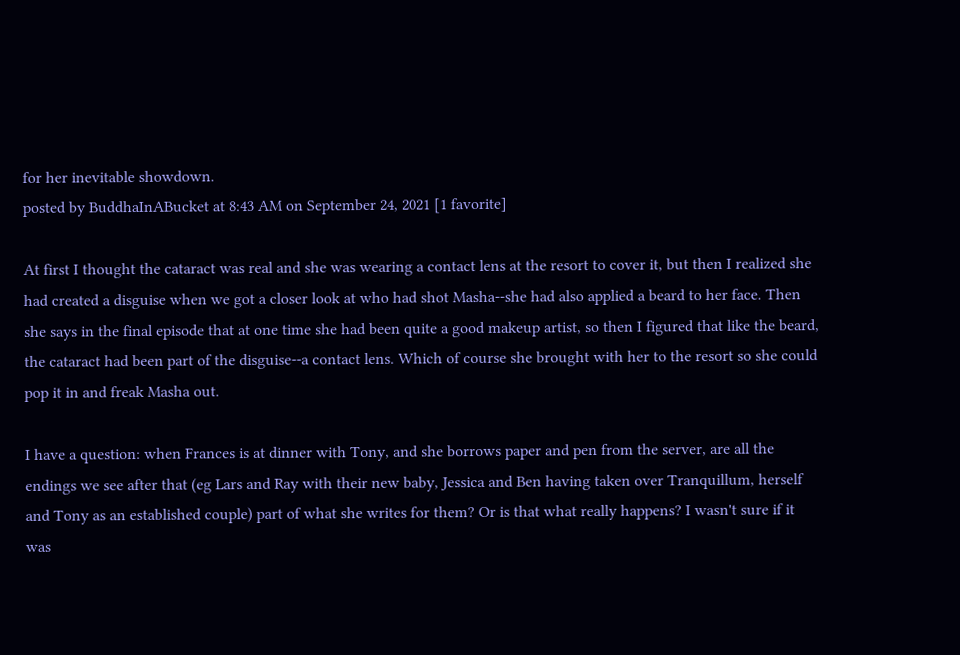for her inevitable showdown.
posted by BuddhaInABucket at 8:43 AM on September 24, 2021 [1 favorite]

At first I thought the cataract was real and she was wearing a contact lens at the resort to cover it, but then I realized she had created a disguise when we got a closer look at who had shot Masha--she had also applied a beard to her face. Then she says in the final episode that at one time she had been quite a good makeup artist, so then I figured that like the beard, the cataract had been part of the disguise--a contact lens. Which of course she brought with her to the resort so she could pop it in and freak Masha out.

I have a question: when Frances is at dinner with Tony, and she borrows paper and pen from the server, are all the endings we see after that (eg Lars and Ray with their new baby, Jessica and Ben having taken over Tranquillum, herself and Tony as an established couple) part of what she writes for them? Or is that what really happens? I wasn't sure if it was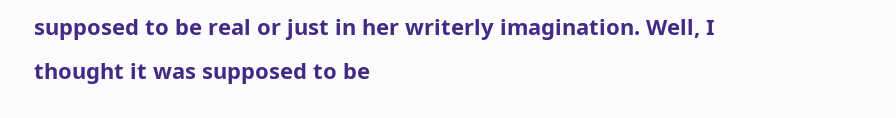supposed to be real or just in her writerly imagination. Well, I thought it was supposed to be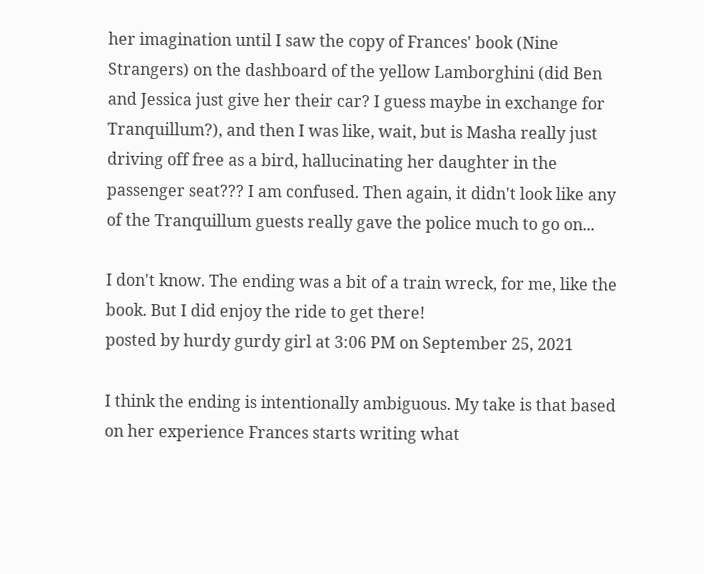her imagination until I saw the copy of Frances' book (Nine Strangers) on the dashboard of the yellow Lamborghini (did Ben and Jessica just give her their car? I guess maybe in exchange for Tranquillum?), and then I was like, wait, but is Masha really just driving off free as a bird, hallucinating her daughter in the passenger seat??? I am confused. Then again, it didn't look like any of the Tranquillum guests really gave the police much to go on...

I don't know. The ending was a bit of a train wreck, for me, like the book. But I did enjoy the ride to get there!
posted by hurdy gurdy girl at 3:06 PM on September 25, 2021

I think the ending is intentionally ambiguous. My take is that based on her experience Frances starts writing what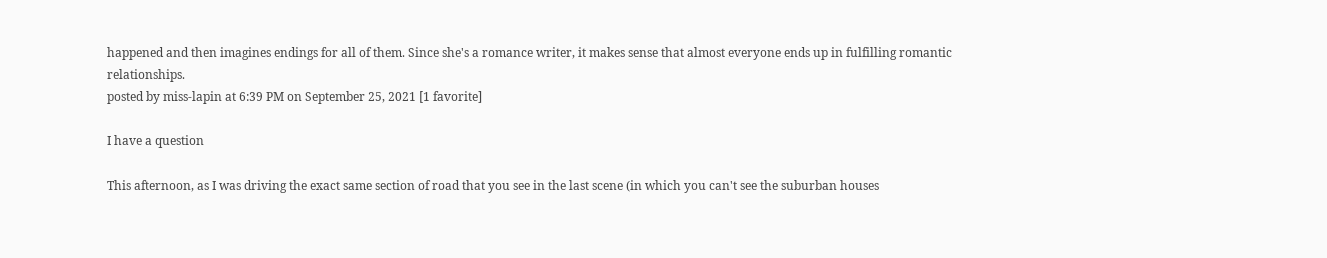happened and then imagines endings for all of them. Since she's a romance writer, it makes sense that almost everyone ends up in fulfilling romantic relationships.
posted by miss-lapin at 6:39 PM on September 25, 2021 [1 favorite]

I have a question

This afternoon, as I was driving the exact same section of road that you see in the last scene (in which you can't see the suburban houses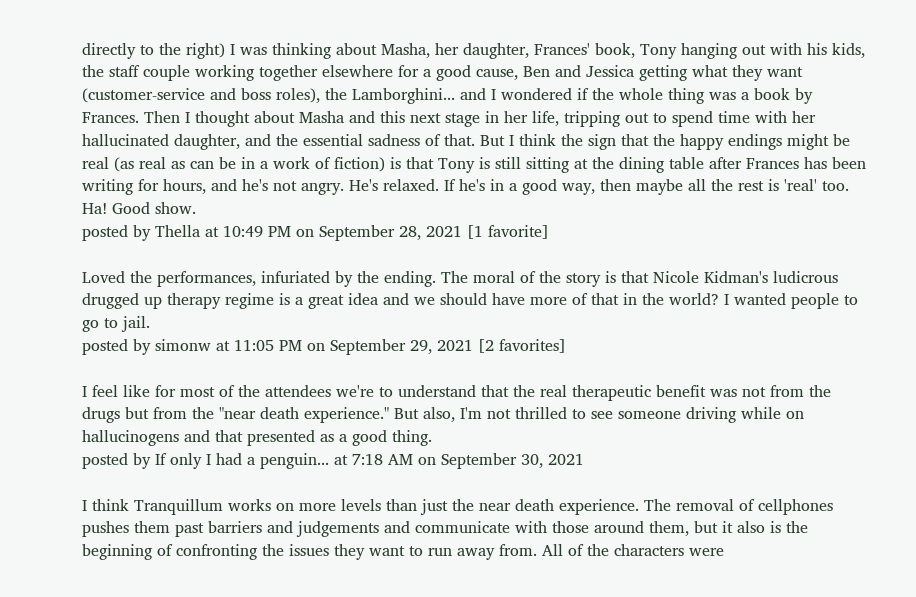directly to the right) I was thinking about Masha, her daughter, Frances' book, Tony hanging out with his kids, the staff couple working together elsewhere for a good cause, Ben and Jessica getting what they want (customer-service and boss roles), the Lamborghini... and I wondered if the whole thing was a book by Frances. Then I thought about Masha and this next stage in her life, tripping out to spend time with her hallucinated daughter, and the essential sadness of that. But I think the sign that the happy endings might be real (as real as can be in a work of fiction) is that Tony is still sitting at the dining table after Frances has been writing for hours, and he's not angry. He's relaxed. If he's in a good way, then maybe all the rest is 'real' too. Ha! Good show.
posted by Thella at 10:49 PM on September 28, 2021 [1 favorite]

Loved the performances, infuriated by the ending. The moral of the story is that Nicole Kidman's ludicrous drugged up therapy regime is a great idea and we should have more of that in the world? I wanted people to go to jail.
posted by simonw at 11:05 PM on September 29, 2021 [2 favorites]

I feel like for most of the attendees we're to understand that the real therapeutic benefit was not from the drugs but from the "near death experience." But also, I'm not thrilled to see someone driving while on hallucinogens and that presented as a good thing.
posted by If only I had a penguin... at 7:18 AM on September 30, 2021

I think Tranquillum works on more levels than just the near death experience. The removal of cellphones pushes them past barriers and judgements and communicate with those around them, but it also is the beginning of confronting the issues they want to run away from. All of the characters were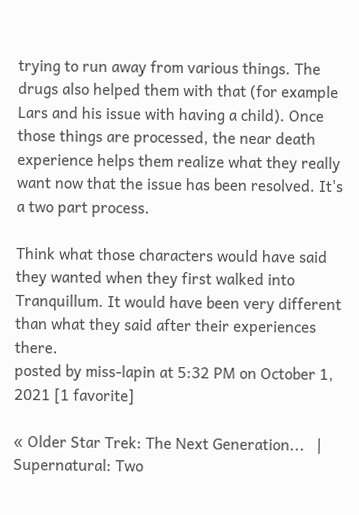trying to run away from various things. The drugs also helped them with that (for example Lars and his issue with having a child). Once those things are processed, the near death experience helps them realize what they really want now that the issue has been resolved. It's a two part process.

Think what those characters would have said they wanted when they first walked into Tranquillum. It would have been very different than what they said after their experiences there.
posted by miss-lapin at 5:32 PM on October 1, 2021 [1 favorite]

« Older Star Trek: The Next Generation...   |  Supernatural: Two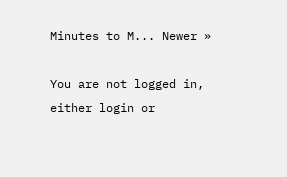Minutes to M... Newer »

You are not logged in, either login or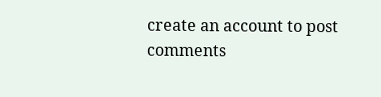create an account to post comments